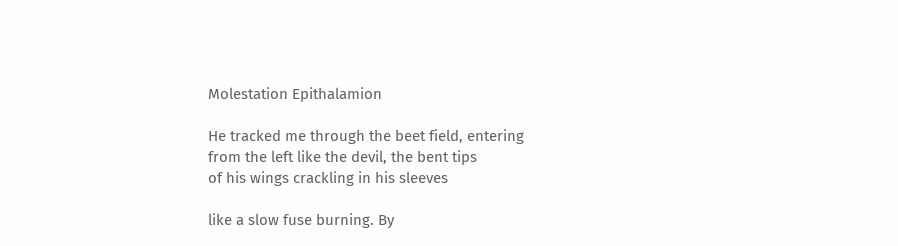Molestation Epithalamion

He tracked me through the beet field, entering
from the left like the devil, the bent tips
of his wings crackling in his sleeves

like a slow fuse burning. By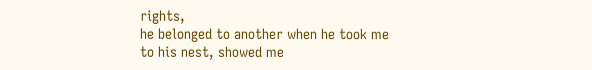rights,
he belonged to another when he took me
to his nest, showed me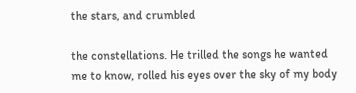the stars, and crumbled

the constellations. He trilled the songs he wanted
me to know, rolled his eyes over the sky of my body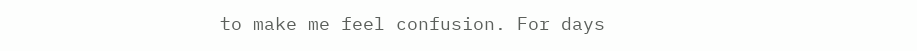to make me feel confusion. For days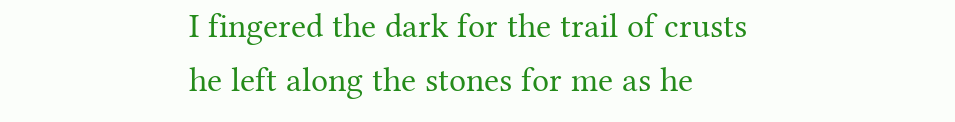I fingered the dark for the trail of crusts
he left along the stones for me as he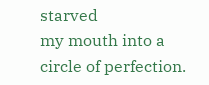starved
my mouth into a circle of perfection.